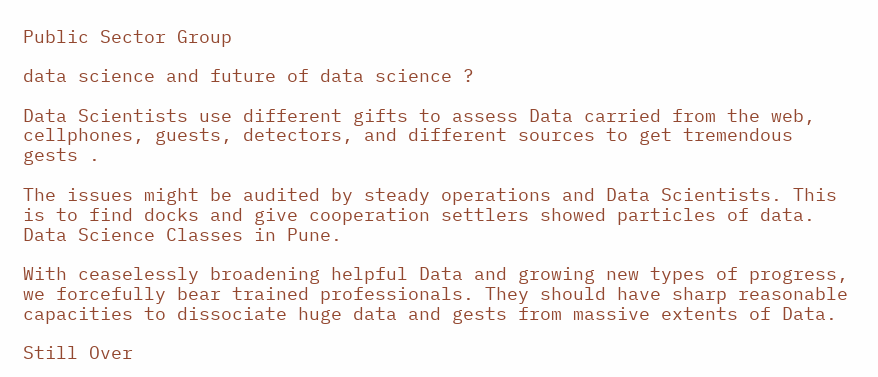Public Sector Group

data science and future of data science ?

Data Scientists use different gifts to assess Data carried from the web, cellphones, guests, detectors, and different sources to get tremendous gests .

The issues might be audited by steady operations and Data Scientists. This is to find docks and give cooperation settlers showed particles of data. Data Science Classes in Pune.

With ceaselessly broadening helpful Data and growing new types of progress, we forcefully bear trained professionals. They should have sharp reasonable capacities to dissociate huge data and gests from massive extents of Data.

Still Over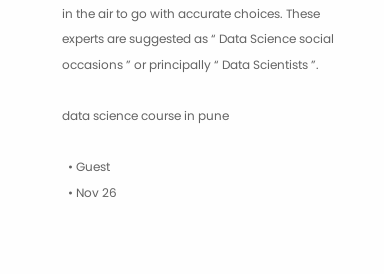in the air to go with accurate choices. These experts are suggested as “ Data Science social occasions ” or principally “ Data Scientists ”.

data science course in pune

  • Guest
  • Nov 26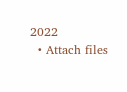2022
  • Attach files